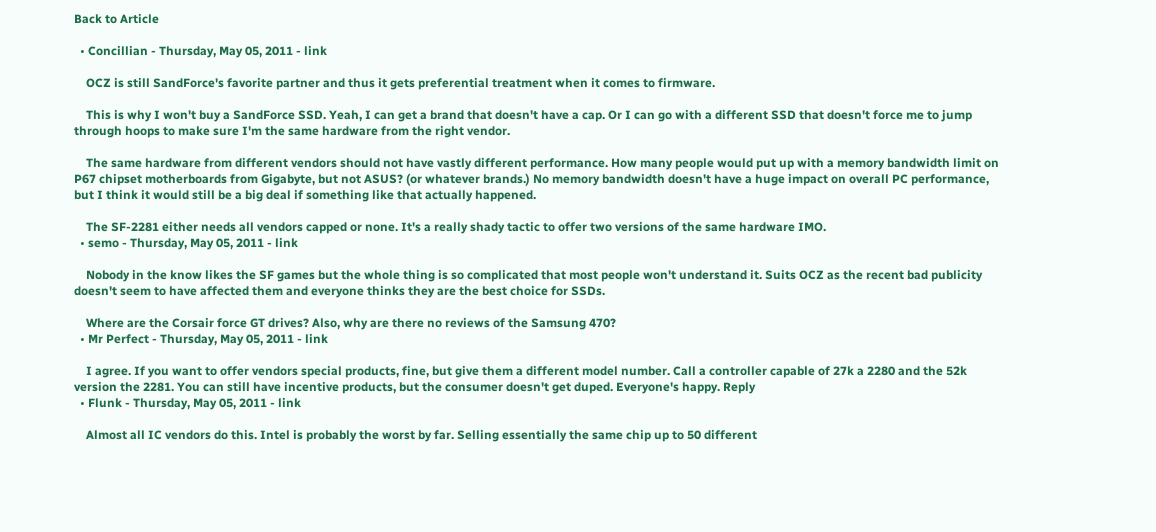Back to Article

  • Concillian - Thursday, May 05, 2011 - link

    OCZ is still SandForce's favorite partner and thus it gets preferential treatment when it comes to firmware.

    This is why I won't buy a SandForce SSD. Yeah, I can get a brand that doesn't have a cap. Or I can go with a different SSD that doesn't force me to jump through hoops to make sure I'm the same hardware from the right vendor.

    The same hardware from different vendors should not have vastly different performance. How many people would put up with a memory bandwidth limit on P67 chipset motherboards from Gigabyte, but not ASUS? (or whatever brands.) No memory bandwidth doesn't have a huge impact on overall PC performance, but I think it would still be a big deal if something like that actually happened.

    The SF-2281 either needs all vendors capped or none. It's a really shady tactic to offer two versions of the same hardware IMO.
  • semo - Thursday, May 05, 2011 - link

    Nobody in the know likes the SF games but the whole thing is so complicated that most people won't understand it. Suits OCZ as the recent bad publicity doesn't seem to have affected them and everyone thinks they are the best choice for SSDs.

    Where are the Corsair force GT drives? Also, why are there no reviews of the Samsung 470?
  • Mr Perfect - Thursday, May 05, 2011 - link

    I agree. If you want to offer vendors special products, fine, but give them a different model number. Call a controller capable of 27k a 2280 and the 52k version the 2281. You can still have incentive products, but the consumer doesn't get duped. Everyone's happy. Reply
  • Flunk - Thursday, May 05, 2011 - link

    Almost all IC vendors do this. Intel is probably the worst by far. Selling essentially the same chip up to 50 different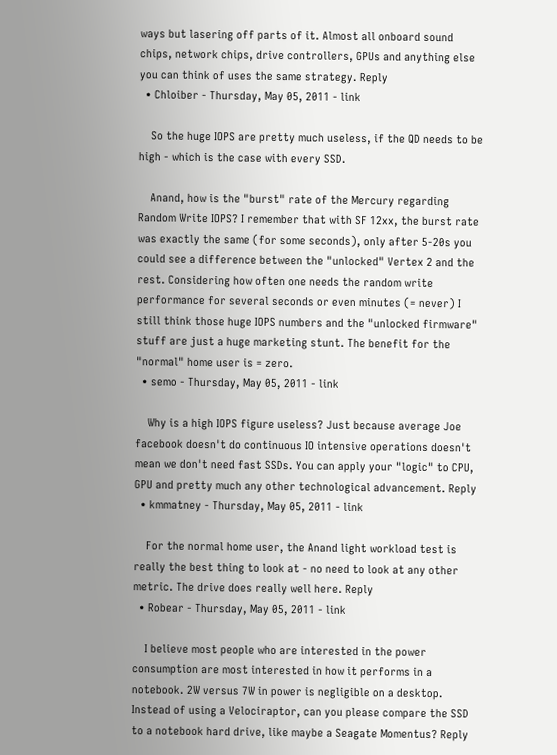ways but lasering off parts of it. Almost all onboard sound chips, network chips, drive controllers, GPUs and anything else you can think of uses the same strategy. Reply
  • Chloiber - Thursday, May 05, 2011 - link

    So the huge IOPS are pretty much useless, if the QD needs to be high - which is the case with every SSD.

    Anand, how is the "burst" rate of the Mercury regarding Random Write IOPS? I remember that with SF 12xx, the burst rate was exactly the same (for some seconds), only after 5-20s you could see a difference between the "unlocked" Vertex 2 and the rest. Considering how often one needs the random write performance for several seconds or even minutes (= never) I still think those huge IOPS numbers and the "unlocked firmware" stuff are just a huge marketing stunt. The benefit for the "normal" home user is = zero.
  • semo - Thursday, May 05, 2011 - link

    Why is a high IOPS figure useless? Just because average Joe facebook doesn't do continuous IO intensive operations doesn't mean we don't need fast SSDs. You can apply your "logic" to CPU, GPU and pretty much any other technological advancement. Reply
  • kmmatney - Thursday, May 05, 2011 - link

    For the normal home user, the Anand light workload test is really the best thing to look at - no need to look at any other metric. The drive does really well here. Reply
  • Robear - Thursday, May 05, 2011 - link

    I believe most people who are interested in the power consumption are most interested in how it performs in a notebook. 2W versus 7W in power is negligible on a desktop. Instead of using a Velociraptor, can you please compare the SSD to a notebook hard drive, like maybe a Seagate Momentus? Reply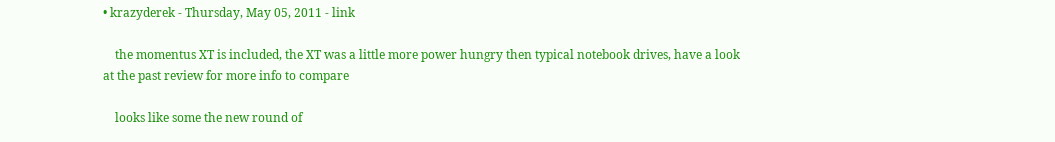• krazyderek - Thursday, May 05, 2011 - link

    the momentus XT is included, the XT was a little more power hungry then typical notebook drives, have a look at the past review for more info to compare

    looks like some the new round of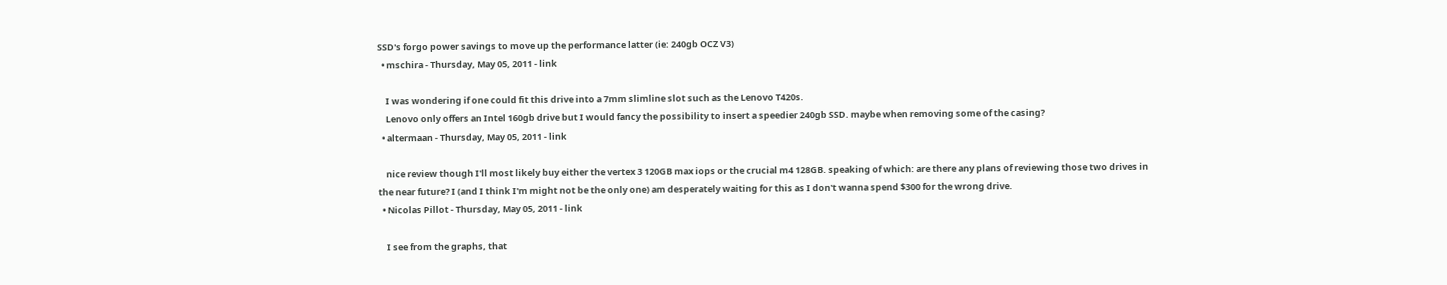SSD's forgo power savings to move up the performance latter (ie: 240gb OCZ V3)
  • mschira - Thursday, May 05, 2011 - link

    I was wondering if one could fit this drive into a 7mm slimline slot such as the Lenovo T420s.
    Lenovo only offers an Intel 160gb drive but I would fancy the possibility to insert a speedier 240gb SSD. maybe when removing some of the casing?
  • altermaan - Thursday, May 05, 2011 - link

    nice review though I'll most likely buy either the vertex 3 120GB max iops or the crucial m4 128GB. speaking of which: are there any plans of reviewing those two drives in the near future? I (and I think I'm might not be the only one) am desperately waiting for this as I don't wanna spend $300 for the wrong drive.
  • Nicolas Pillot - Thursday, May 05, 2011 - link

    I see from the graphs, that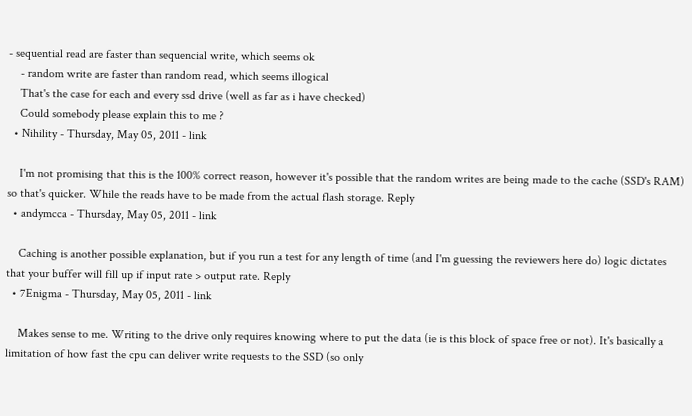- sequential read are faster than sequencial write, which seems ok
    - random write are faster than random read, which seems illogical
    That's the case for each and every ssd drive (well as far as i have checked)
    Could somebody please explain this to me ?
  • Nihility - Thursday, May 05, 2011 - link

    I'm not promising that this is the 100% correct reason, however it's possible that the random writes are being made to the cache (SSD's RAM) so that's quicker. While the reads have to be made from the actual flash storage. Reply
  • andymcca - Thursday, May 05, 2011 - link

    Caching is another possible explanation, but if you run a test for any length of time (and I'm guessing the reviewers here do) logic dictates that your buffer will fill up if input rate > output rate. Reply
  • 7Enigma - Thursday, May 05, 2011 - link

    Makes sense to me. Writing to the drive only requires knowing where to put the data (ie is this block of space free or not). It's basically a limitation of how fast the cpu can deliver write requests to the SSD (so only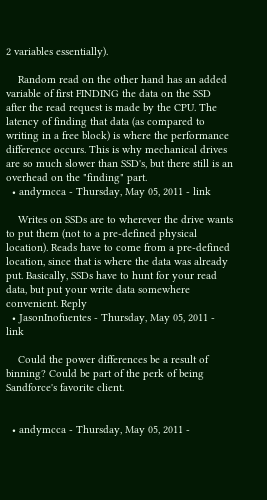2 variables essentially).

    Random read on the other hand has an added variable of first FINDING the data on the SSD after the read request is made by the CPU. The latency of finding that data (as compared to writing in a free block) is where the performance difference occurs. This is why mechanical drives are so much slower than SSD's, but there still is an overhead on the "finding" part.
  • andymcca - Thursday, May 05, 2011 - link

    Writes on SSDs are to wherever the drive wants to put them (not to a pre-defined physical location). Reads have to come from a pre-defined location, since that is where the data was already put. Basically, SSDs have to hunt for your read data, but put your write data somewhere convenient. Reply
  • JasonInofuentes - Thursday, May 05, 2011 - link

    Could the power differences be a result of binning? Could be part of the perk of being Sandforce's favorite client.


  • andymcca - Thursday, May 05, 2011 -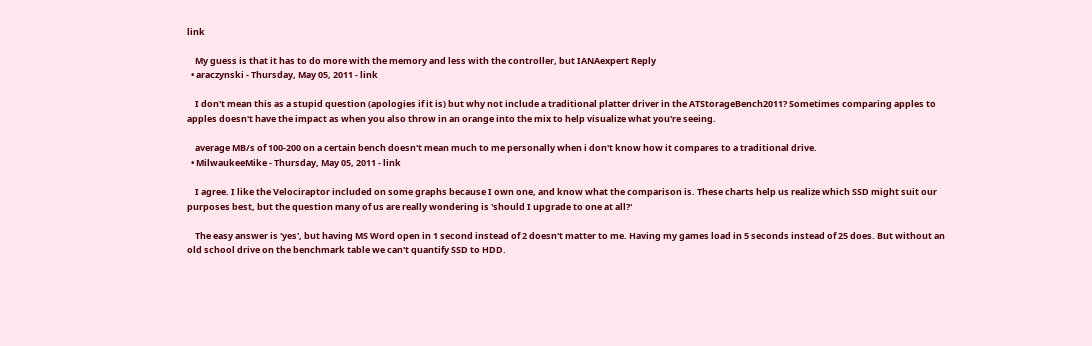link

    My guess is that it has to do more with the memory and less with the controller, but IANAexpert Reply
  • araczynski - Thursday, May 05, 2011 - link

    I don't mean this as a stupid question (apologies if it is) but why not include a traditional platter driver in the ATStorageBench2011? Sometimes comparing apples to apples doesn't have the impact as when you also throw in an orange into the mix to help visualize what you're seeing.

    average MB/s of 100-200 on a certain bench doesn't mean much to me personally when i don't know how it compares to a traditional drive.
  • MilwaukeeMike - Thursday, May 05, 2011 - link

    I agree. I like the Velociraptor included on some graphs because I own one, and know what the comparison is. These charts help us realize which SSD might suit our purposes best, but the question many of us are really wondering is 'should I upgrade to one at all?'

    The easy answer is 'yes', but having MS Word open in 1 second instead of 2 doesn't matter to me. Having my games load in 5 seconds instead of 25 does. But without an old school drive on the benchmark table we can't quantify SSD to HDD.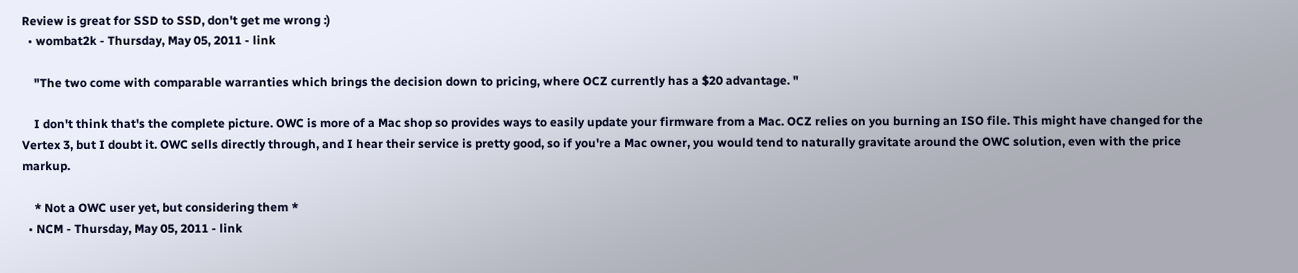Review is great for SSD to SSD, don't get me wrong :)
  • wombat2k - Thursday, May 05, 2011 - link

    "The two come with comparable warranties which brings the decision down to pricing, where OCZ currently has a $20 advantage. "

    I don't think that's the complete picture. OWC is more of a Mac shop so provides ways to easily update your firmware from a Mac. OCZ relies on you burning an ISO file. This might have changed for the Vertex 3, but I doubt it. OWC sells directly through, and I hear their service is pretty good, so if you're a Mac owner, you would tend to naturally gravitate around the OWC solution, even with the price markup.

    * Not a OWC user yet, but considering them *
  • NCM - Thursday, May 05, 2011 - link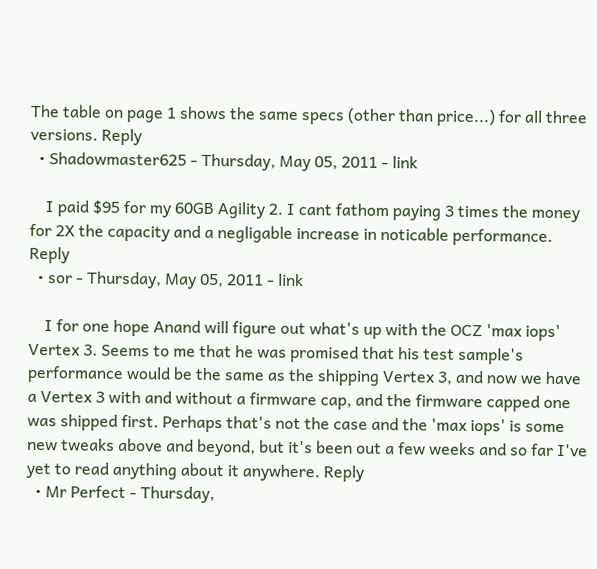The table on page 1 shows the same specs (other than price...) for all three versions. Reply
  • Shadowmaster625 - Thursday, May 05, 2011 - link

    I paid $95 for my 60GB Agility 2. I cant fathom paying 3 times the money for 2X the capacity and a negligable increase in noticable performance. Reply
  • sor - Thursday, May 05, 2011 - link

    I for one hope Anand will figure out what's up with the OCZ 'max iops' Vertex 3. Seems to me that he was promised that his test sample's performance would be the same as the shipping Vertex 3, and now we have a Vertex 3 with and without a firmware cap, and the firmware capped one was shipped first. Perhaps that's not the case and the 'max iops' is some new tweaks above and beyond, but it's been out a few weeks and so far I've yet to read anything about it anywhere. Reply
  • Mr Perfect - Thursday,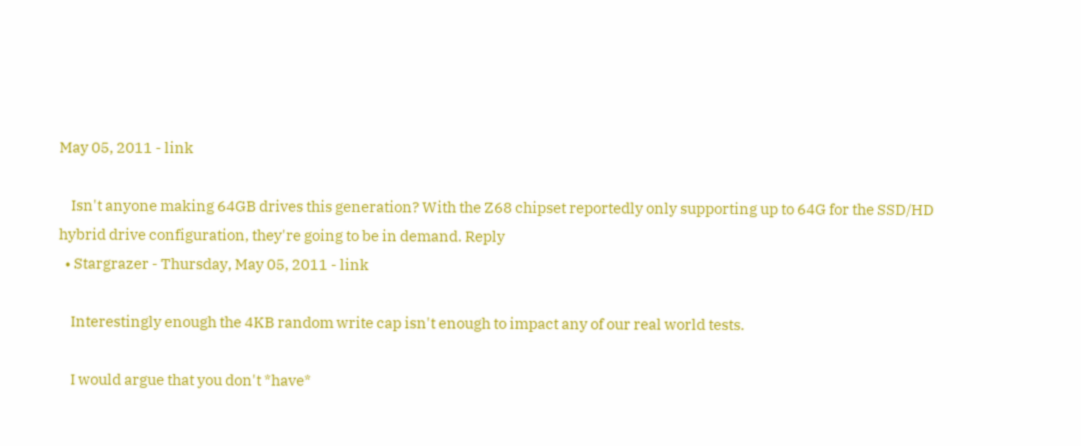May 05, 2011 - link

    Isn't anyone making 64GB drives this generation? With the Z68 chipset reportedly only supporting up to 64G for the SSD/HD hybrid drive configuration, they're going to be in demand. Reply
  • Stargrazer - Thursday, May 05, 2011 - link

    Interestingly enough the 4KB random write cap isn't enough to impact any of our real world tests.

    I would argue that you don't *have*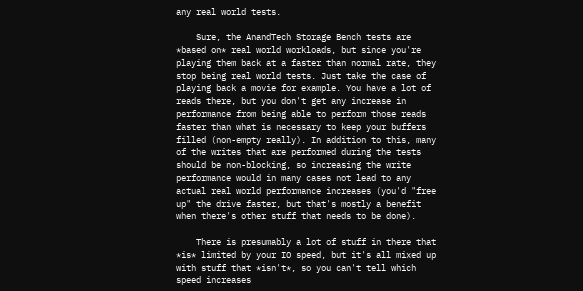any real world tests.

    Sure, the AnandTech Storage Bench tests are *based on* real world workloads, but since you're playing them back at a faster than normal rate, they stop being real world tests. Just take the case of playing back a movie for example. You have a lot of reads there, but you don't get any increase in performance from being able to perform those reads faster than what is necessary to keep your buffers filled (non-empty really). In addition to this, many of the writes that are performed during the tests should be non-blocking, so increasing the write performance would in many cases not lead to any actual real world performance increases (you'd "free up" the drive faster, but that's mostly a benefit when there's other stuff that needs to be done).

    There is presumably a lot of stuff in there that *is* limited by your IO speed, but it's all mixed up with stuff that *isn't*, so you can't tell which speed increases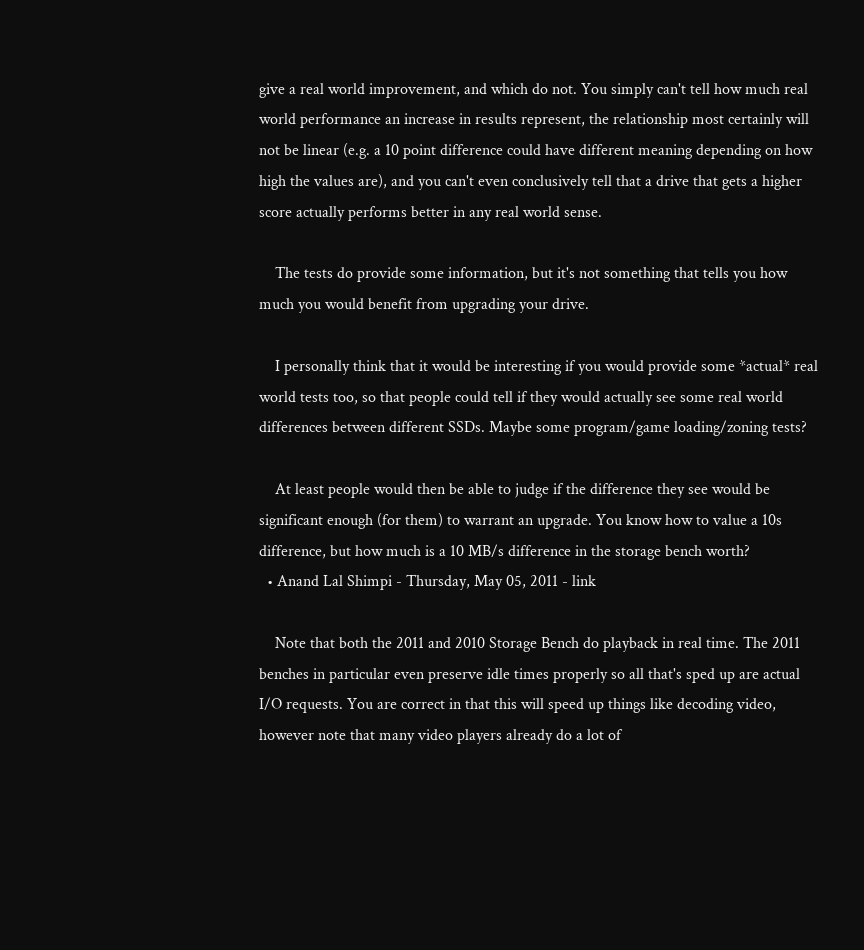give a real world improvement, and which do not. You simply can't tell how much real world performance an increase in results represent, the relationship most certainly will not be linear (e.g. a 10 point difference could have different meaning depending on how high the values are), and you can't even conclusively tell that a drive that gets a higher score actually performs better in any real world sense.

    The tests do provide some information, but it's not something that tells you how much you would benefit from upgrading your drive.

    I personally think that it would be interesting if you would provide some *actual* real world tests too, so that people could tell if they would actually see some real world differences between different SSDs. Maybe some program/game loading/zoning tests?

    At least people would then be able to judge if the difference they see would be significant enough (for them) to warrant an upgrade. You know how to value a 10s difference, but how much is a 10 MB/s difference in the storage bench worth?
  • Anand Lal Shimpi - Thursday, May 05, 2011 - link

    Note that both the 2011 and 2010 Storage Bench do playback in real time. The 2011 benches in particular even preserve idle times properly so all that's sped up are actual I/O requests. You are correct in that this will speed up things like decoding video, however note that many video players already do a lot of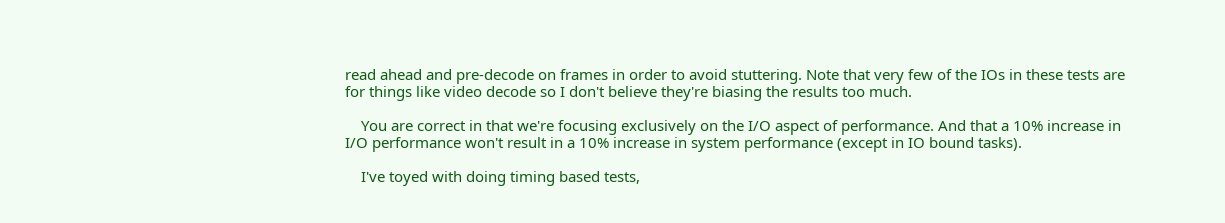read ahead and pre-decode on frames in order to avoid stuttering. Note that very few of the IOs in these tests are for things like video decode so I don't believe they're biasing the results too much.

    You are correct in that we're focusing exclusively on the I/O aspect of performance. And that a 10% increase in I/O performance won't result in a 10% increase in system performance (except in IO bound tasks).

    I've toyed with doing timing based tests,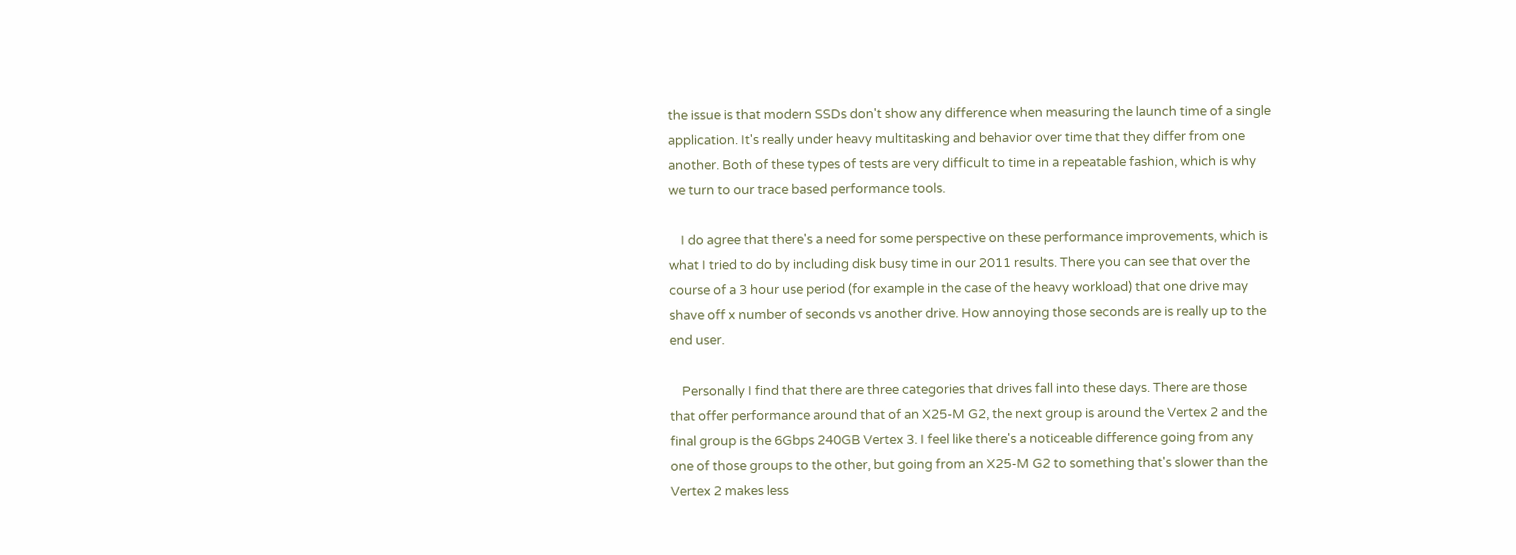the issue is that modern SSDs don't show any difference when measuring the launch time of a single application. It's really under heavy multitasking and behavior over time that they differ from one another. Both of these types of tests are very difficult to time in a repeatable fashion, which is why we turn to our trace based performance tools.

    I do agree that there's a need for some perspective on these performance improvements, which is what I tried to do by including disk busy time in our 2011 results. There you can see that over the course of a 3 hour use period (for example in the case of the heavy workload) that one drive may shave off x number of seconds vs another drive. How annoying those seconds are is really up to the end user.

    Personally I find that there are three categories that drives fall into these days. There are those that offer performance around that of an X25-M G2, the next group is around the Vertex 2 and the final group is the 6Gbps 240GB Vertex 3. I feel like there's a noticeable difference going from any one of those groups to the other, but going from an X25-M G2 to something that's slower than the Vertex 2 makes less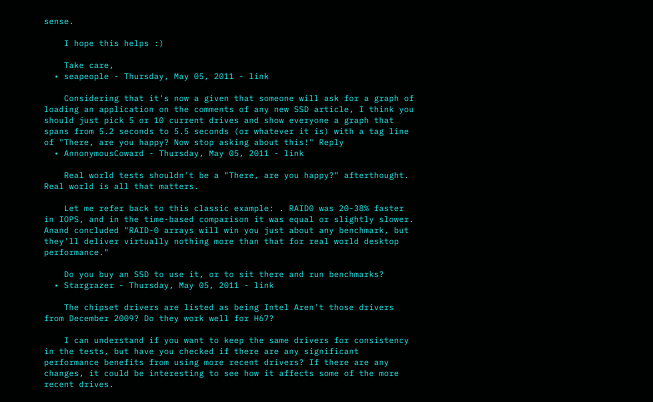sense.

    I hope this helps :)

    Take care,
  • seapeople - Thursday, May 05, 2011 - link

    Considering that it's now a given that someone will ask for a graph of loading an application on the comments of any new SSD article, I think you should just pick 5 or 10 current drives and show everyone a graph that spans from 5.2 seconds to 5.5 seconds (or whatever it is) with a tag line of "There, are you happy? Now stop asking about this!" Reply
  • AnnonymousCoward - Thursday, May 05, 2011 - link

    Real world tests shouldn't be a "There, are you happy?" afterthought. Real world is all that matters.

    Let me refer back to this classic example: . RAID0 was 20-38% faster in IOPS, and in the time-based comparison it was equal or slightly slower. Anand concluded "RAID-0 arrays will win you just about any benchmark, but they'll deliver virtually nothing more than that for real world desktop performance."

    Do you buy an SSD to use it, or to sit there and run benchmarks?
  • Stargrazer - Thursday, May 05, 2011 - link

    The chipset drivers are listed as being Intel Aren't those drivers from December 2009? Do they work well for H67?

    I can understand if you want to keep the same drivers for consistency in the tests, but have you checked if there are any significant performance benefits from using more recent drivers? If there are any changes, it could be interesting to see how it affects some of the more recent drives.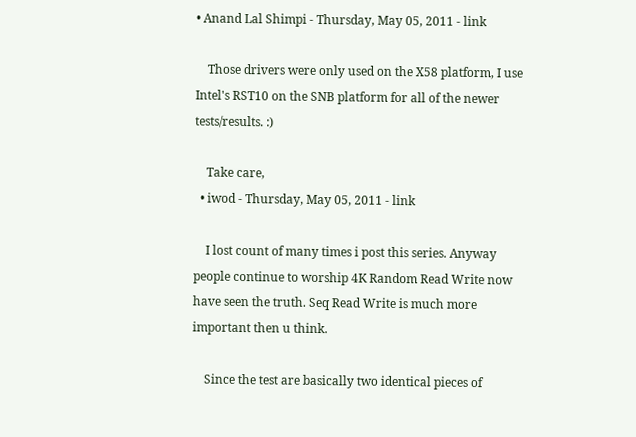• Anand Lal Shimpi - Thursday, May 05, 2011 - link

    Those drivers were only used on the X58 platform, I use Intel's RST10 on the SNB platform for all of the newer tests/results. :)

    Take care,
  • iwod - Thursday, May 05, 2011 - link

    I lost count of many times i post this series. Anyway people continue to worship 4K Random Read Write now have seen the truth. Seq Read Write is much more important then u think.

    Since the test are basically two identical pieces of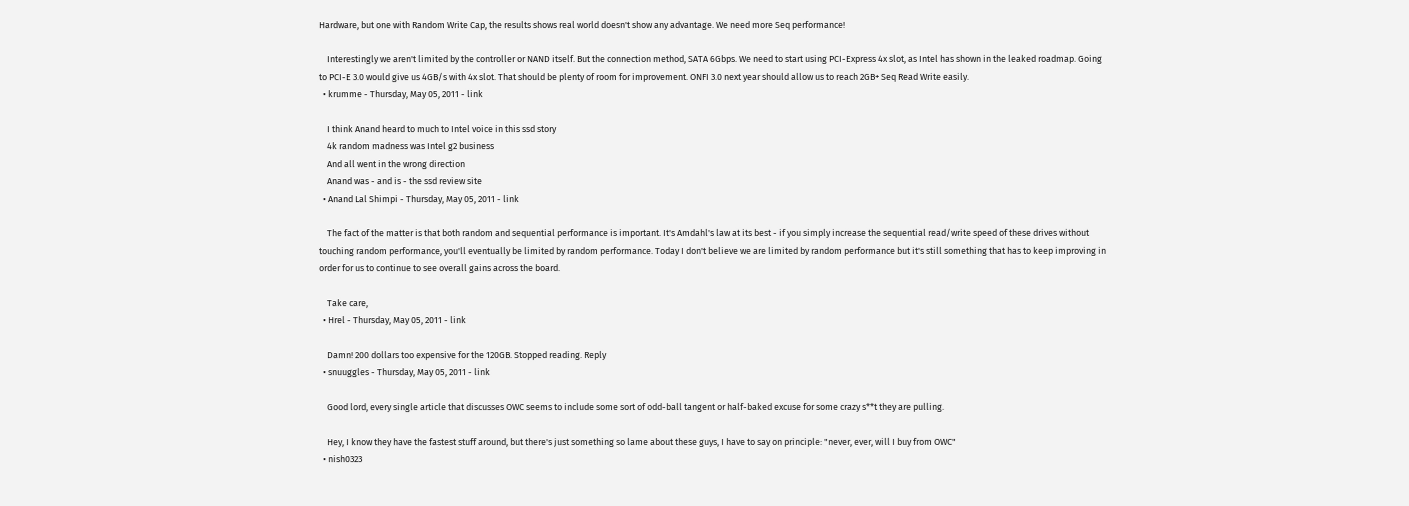Hardware, but one with Random Write Cap, the results shows real world doesn't show any advantage. We need more Seq performance!

    Interestingly we aren't limited by the controller or NAND itself. But the connection method, SATA 6Gbps. We need to start using PCI-Express 4x slot, as Intel has shown in the leaked roadmap. Going to PCI-E 3.0 would give us 4GB/s with 4x slot. That should be plenty of room for improvement. ONFI 3.0 next year should allow us to reach 2GB+ Seq Read Write easily.
  • krumme - Thursday, May 05, 2011 - link

    I think Anand heard to much to Intel voice in this ssd story
    4k random madness was Intel g2 business
    And all went in the wrong direction
    Anand was - and is - the ssd review site
  • Anand Lal Shimpi - Thursday, May 05, 2011 - link

    The fact of the matter is that both random and sequential performance is important. It's Amdahl's law at its best - if you simply increase the sequential read/write speed of these drives without touching random performance, you'll eventually be limited by random performance. Today I don't believe we are limited by random performance but it's still something that has to keep improving in order for us to continue to see overall gains across the board.

    Take care,
  • Hrel - Thursday, May 05, 2011 - link

    Damn! 200 dollars too expensive for the 120GB. Stopped reading. Reply
  • snuuggles - Thursday, May 05, 2011 - link

    Good lord, every single article that discusses OWC seems to include some sort of odd-ball tangent or half-baked excuse for some crazy s**t they are pulling.

    Hey, I know they have the fastest stuff around, but there's just something so lame about these guys, I have to say on principle: "never, ever, will I buy from OWC"
  • nish0323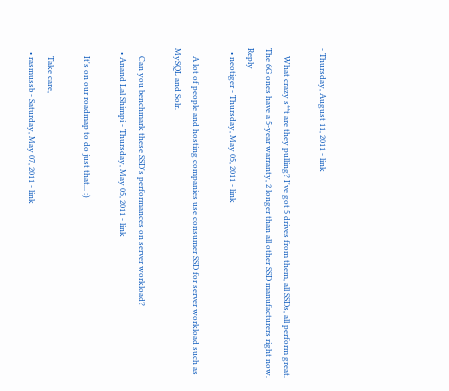- Thursday, August 11, 2011 - link

    What crazy s**t are they pulling? I've got 5 drives from them, all SSDs, all perform great. The 6G ones have a 5-year warranty, 2 longer than all other SSD manufacturers right now. Reply
  • neotiger - Thursday, May 05, 2011 - link

    A lot of people and hosting companies use consumer SSD for server workload such as MySQL and Solr.

    Can you benchmark these SSD's performances on server workload?
  • Anand Lal Shimpi - Thursday, May 05, 2011 - link

    It's on our roadmap to do just that... :)

    Take care,
  • rasmussb - Saturday, May 07, 2011 - link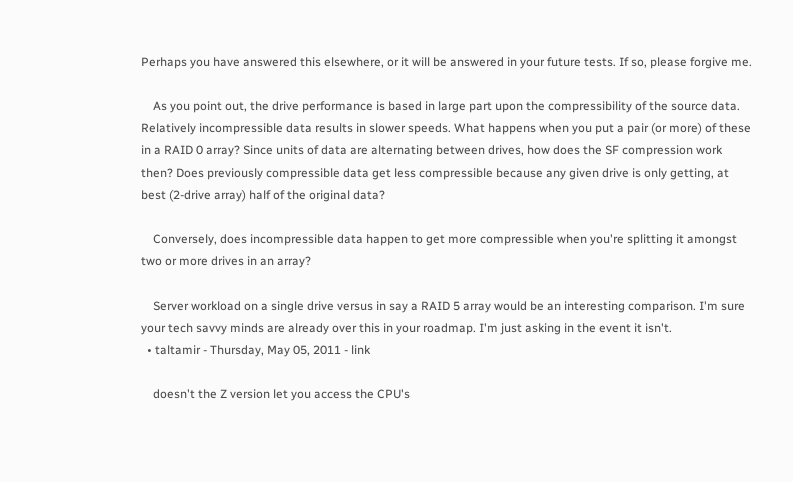Perhaps you have answered this elsewhere, or it will be answered in your future tests. If so, please forgive me.

    As you point out, the drive performance is based in large part upon the compressibility of the source data. Relatively incompressible data results in slower speeds. What happens when you put a pair (or more) of these in a RAID 0 array? Since units of data are alternating between drives, how does the SF compression work then? Does previously compressible data get less compressible because any given drive is only getting, at best (2-drive array) half of the original data?

    Conversely, does incompressible data happen to get more compressible when you're splitting it amongst two or more drives in an array?

    Server workload on a single drive versus in say a RAID 5 array would be an interesting comparison. I'm sure your tech savvy minds are already over this in your roadmap. I'm just asking in the event it isn't.
  • taltamir - Thursday, May 05, 2011 - link

    doesn't the Z version let you access the CPU's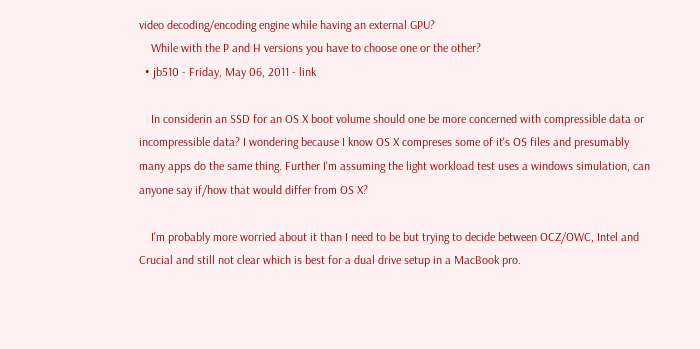video decoding/encoding engine while having an external GPU?
    While with the P and H versions you have to choose one or the other?
  • jb510 - Friday, May 06, 2011 - link

    In considerin an SSD for an OS X boot volume should one be more concerned with compressible data or incompressible data? I wondering because I know OS X compreses some of it's OS files and presumably many apps do the same thing. Further I'm assuming the light workload test uses a windows simulation, can anyone say if/how that would differ from OS X?

    I'm probably more worried about it than I need to be but trying to decide between OCZ/OWC, Intel and Crucial and still not clear which is best for a dual drive setup in a MacBook pro.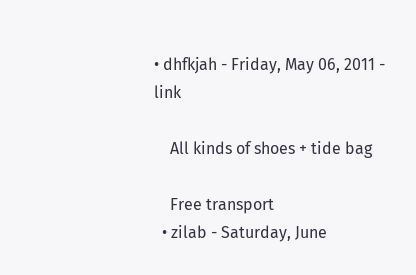• dhfkjah - Friday, May 06, 2011 - link

    All kinds of shoes + tide bag

    Free transport
  • zilab - Saturday, June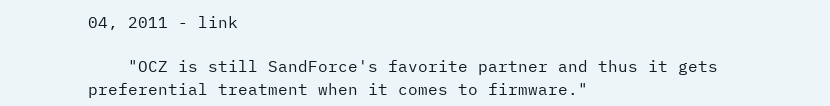04, 2011 - link

    "OCZ is still SandForce's favorite partner and thus it gets preferential treatment when it comes to firmware."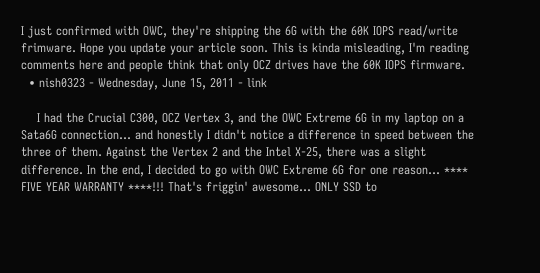I just confirmed with OWC, they're shipping the 6G with the 60K IOPS read/write frimware. Hope you update your article soon. This is kinda misleading, I'm reading comments here and people think that only OCZ drives have the 60K IOPS firmware.
  • nish0323 - Wednesday, June 15, 2011 - link

    I had the Crucial C300, OCZ Vertex 3, and the OWC Extreme 6G in my laptop on a Sata6G connection... and honestly I didn't notice a difference in speed between the three of them. Against the Vertex 2 and the Intel X-25, there was a slight difference. In the end, I decided to go with OWC Extreme 6G for one reason... **** FIVE YEAR WARRANTY ****!!! That's friggin' awesome... ONLY SSD to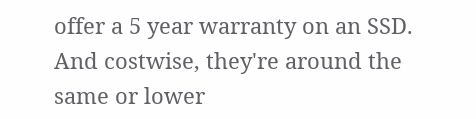offer a 5 year warranty on an SSD. And costwise, they're around the same or lower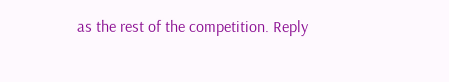as the rest of the competition. Reply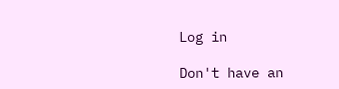Log in

Don't have an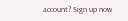account? Sign up now